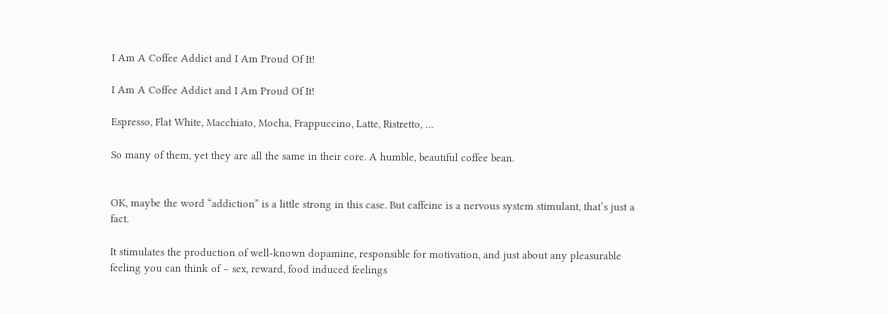I Am A Coffee Addict and I Am Proud Of It!

I Am A Coffee Addict and I Am Proud Of It!

Espresso, Flat White, Macchiato, Mocha, Frappuccino, Latte, Ristretto, …

So many of them, yet they are all the same in their core. A humble, beautiful coffee bean.


OK, maybe the word “addiction” is a little strong in this case. But caffeine is a nervous system stimulant, that’s just a fact.

It stimulates the production of well-known dopamine, responsible for motivation, and just about any pleasurable feeling you can think of – sex, reward, food induced feelings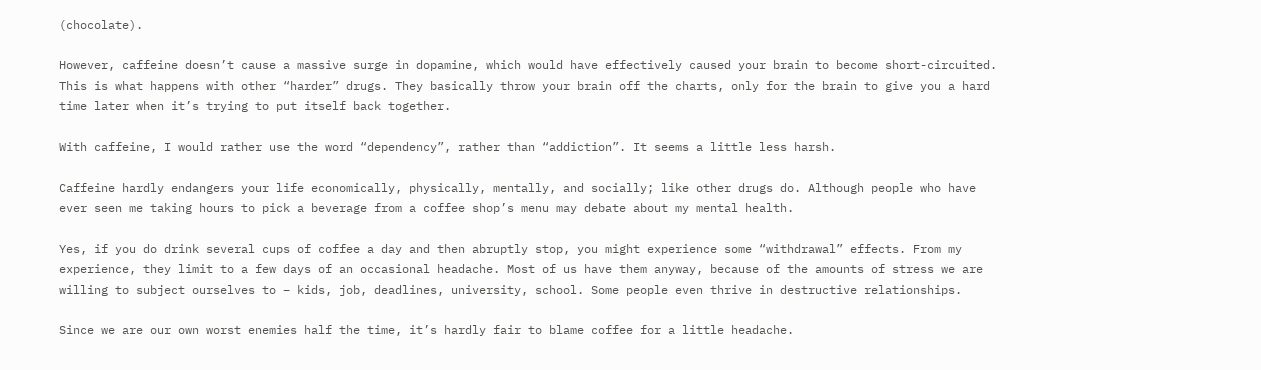(chocolate).

However, caffeine doesn’t cause a massive surge in dopamine, which would have effectively caused your brain to become short-circuited. This is what happens with other “harder” drugs. They basically throw your brain off the charts, only for the brain to give you a hard time later when it’s trying to put itself back together.

With caffeine, I would rather use the word “dependency”, rather than “addiction”. It seems a little less harsh.

Caffeine hardly endangers your life economically, physically, mentally, and socially; like other drugs do. Although people who have ever seen me taking hours to pick a beverage from a coffee shop’s menu may debate about my mental health.

Yes, if you do drink several cups of coffee a day and then abruptly stop, you might experience some “withdrawal” effects. From my experience, they limit to a few days of an occasional headache. Most of us have them anyway, because of the amounts of stress we are willing to subject ourselves to – kids, job, deadlines, university, school. Some people even thrive in destructive relationships.

Since we are our own worst enemies half the time, it’s hardly fair to blame coffee for a little headache.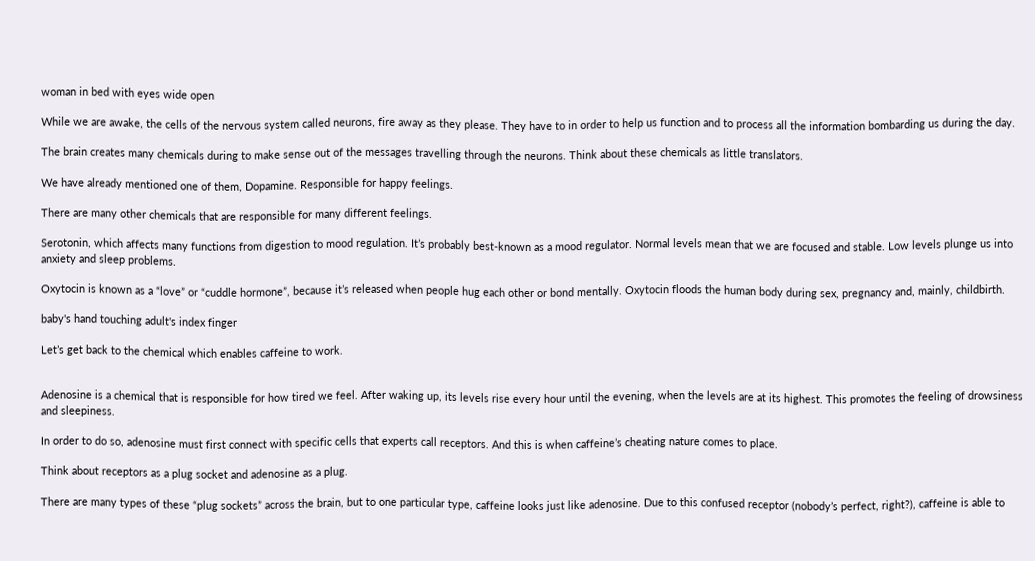woman in bed with eyes wide open

While we are awake, the cells of the nervous system called neurons, fire away as they please. They have to in order to help us function and to process all the information bombarding us during the day.

The brain creates many chemicals during to make sense out of the messages travelling through the neurons. Think about these chemicals as little translators.

We have already mentioned one of them, Dopamine. Responsible for happy feelings.

There are many other chemicals that are responsible for many different feelings.

Serotonin, which affects many functions from digestion to mood regulation. It’s probably best-known as a mood regulator. Normal levels mean that we are focused and stable. Low levels plunge us into anxiety and sleep problems.

Oxytocin is known as a “love” or “cuddle hormone”, because it’s released when people hug each other or bond mentally. Oxytocin floods the human body during sex, pregnancy and, mainly, childbirth.

baby's hand touching adult's index finger

Let’s get back to the chemical which enables caffeine to work.


Adenosine is a chemical that is responsible for how tired we feel. After waking up, its levels rise every hour until the evening, when the levels are at its highest. This promotes the feeling of drowsiness and sleepiness.

In order to do so, adenosine must first connect with specific cells that experts call receptors. And this is when caffeine’s cheating nature comes to place.

Think about receptors as a plug socket and adenosine as a plug.

There are many types of these “plug sockets” across the brain, but to one particular type, caffeine looks just like adenosine. Due to this confused receptor (nobody’s perfect, right?), caffeine is able to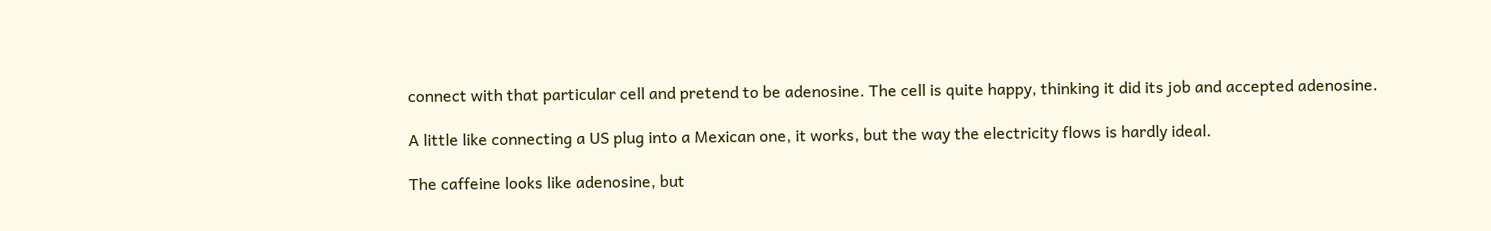connect with that particular cell and pretend to be adenosine. The cell is quite happy, thinking it did its job and accepted adenosine.

A little like connecting a US plug into a Mexican one, it works, but the way the electricity flows is hardly ideal.

The caffeine looks like adenosine, but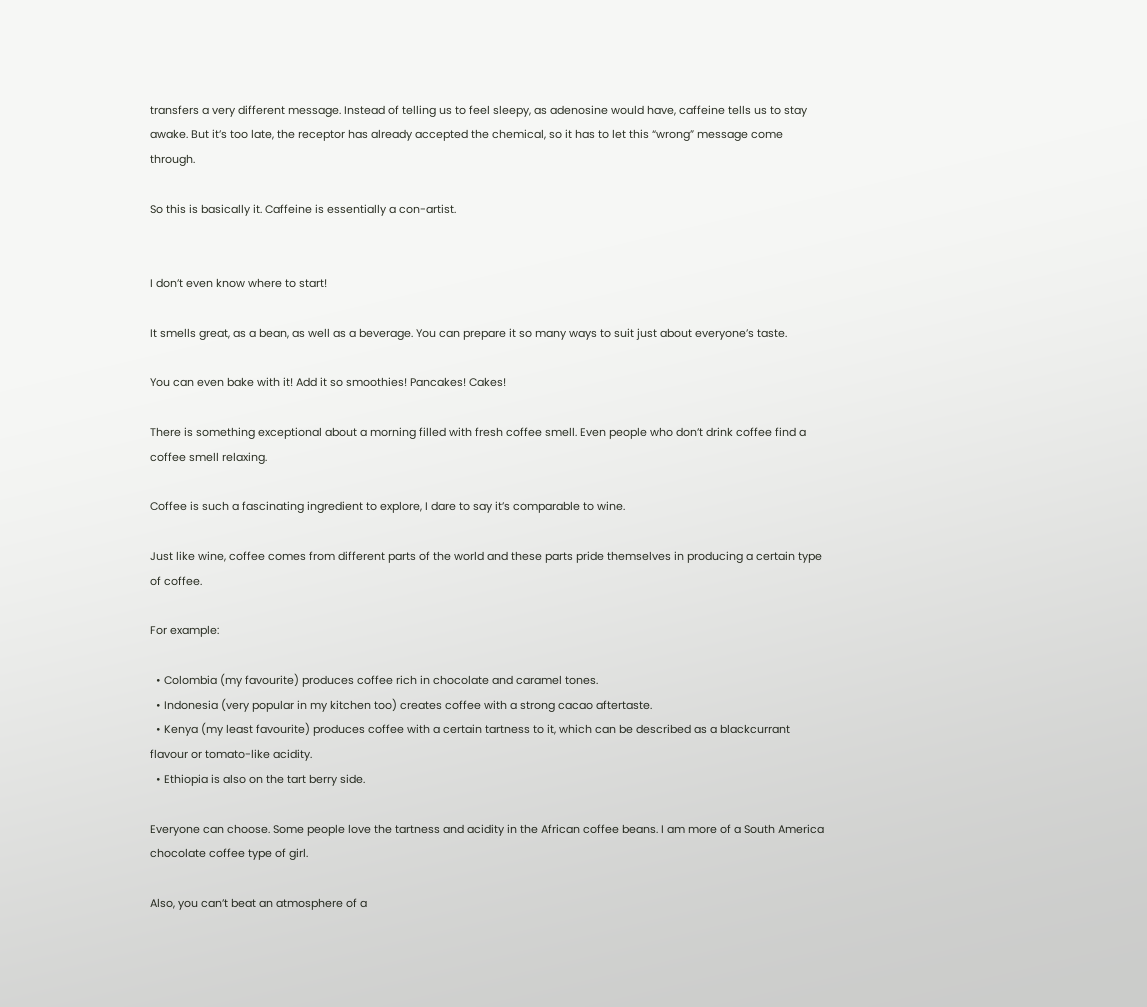transfers a very different message. Instead of telling us to feel sleepy, as adenosine would have, caffeine tells us to stay awake. But it’s too late, the receptor has already accepted the chemical, so it has to let this “wrong” message come through.

So this is basically it. Caffeine is essentially a con-artist.


I don’t even know where to start!

It smells great, as a bean, as well as a beverage. You can prepare it so many ways to suit just about everyone’s taste.

You can even bake with it! Add it so smoothies! Pancakes! Cakes!

There is something exceptional about a morning filled with fresh coffee smell. Even people who don’t drink coffee find a coffee smell relaxing.

Coffee is such a fascinating ingredient to explore, I dare to say it’s comparable to wine.

Just like wine, coffee comes from different parts of the world and these parts pride themselves in producing a certain type of coffee.

For example:

  • Colombia (my favourite) produces coffee rich in chocolate and caramel tones.
  • Indonesia (very popular in my kitchen too) creates coffee with a strong cacao aftertaste.
  • Kenya (my least favourite) produces coffee with a certain tartness to it, which can be described as a blackcurrant flavour or tomato-like acidity.
  • Ethiopia is also on the tart berry side.

Everyone can choose. Some people love the tartness and acidity in the African coffee beans. I am more of a South America chocolate coffee type of girl.

Also, you can’t beat an atmosphere of a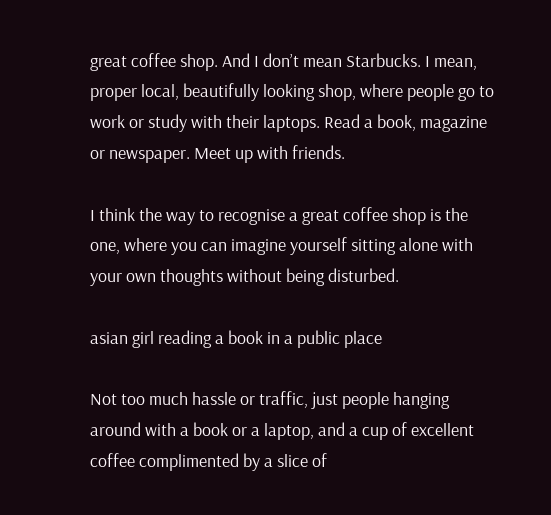great coffee shop. And I don’t mean Starbucks. I mean, proper local, beautifully looking shop, where people go to work or study with their laptops. Read a book, magazine or newspaper. Meet up with friends.

I think the way to recognise a great coffee shop is the one, where you can imagine yourself sitting alone with your own thoughts without being disturbed.

asian girl reading a book in a public place

Not too much hassle or traffic, just people hanging around with a book or a laptop, and a cup of excellent coffee complimented by a slice of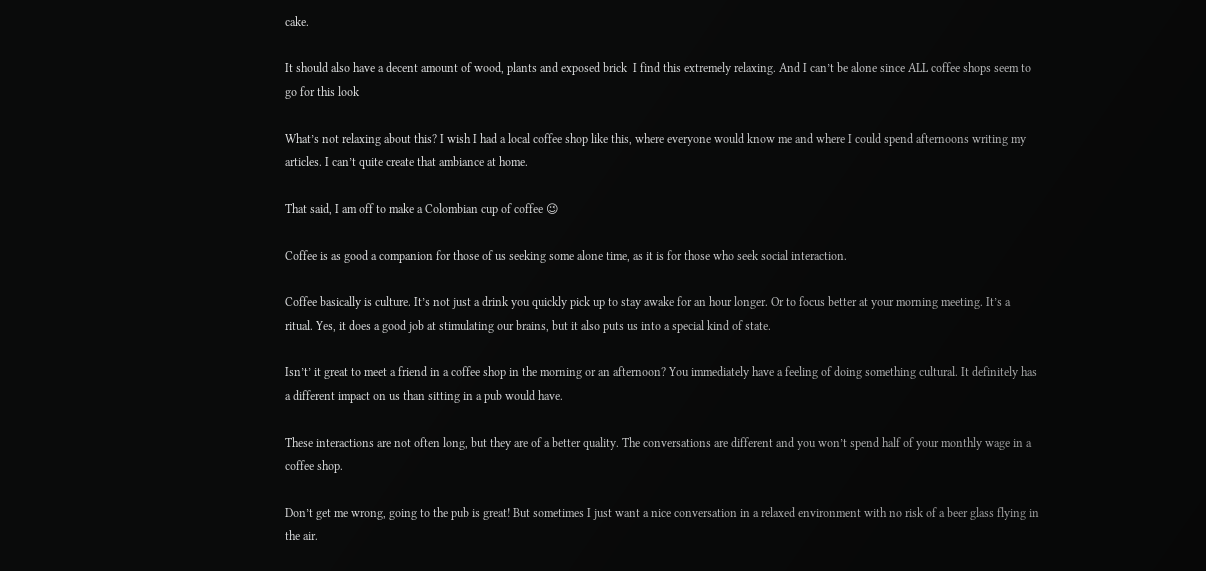cake.

It should also have a decent amount of wood, plants and exposed brick  I find this extremely relaxing. And I can’t be alone since ALL coffee shops seem to go for this look

What’s not relaxing about this? I wish I had a local coffee shop like this, where everyone would know me and where I could spend afternoons writing my articles. I can’t quite create that ambiance at home.

That said, I am off to make a Colombian cup of coffee 😉

Coffee is as good a companion for those of us seeking some alone time, as it is for those who seek social interaction.

Coffee basically is culture. It’s not just a drink you quickly pick up to stay awake for an hour longer. Or to focus better at your morning meeting. It’s a ritual. Yes, it does a good job at stimulating our brains, but it also puts us into a special kind of state.

Isn’t’ it great to meet a friend in a coffee shop in the morning or an afternoon? You immediately have a feeling of doing something cultural. It definitely has a different impact on us than sitting in a pub would have.

These interactions are not often long, but they are of a better quality. The conversations are different and you won’t spend half of your monthly wage in a coffee shop.

Don’t get me wrong, going to the pub is great! But sometimes I just want a nice conversation in a relaxed environment with no risk of a beer glass flying in the air.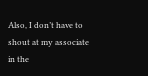Also, I don’t have to shout at my associate in the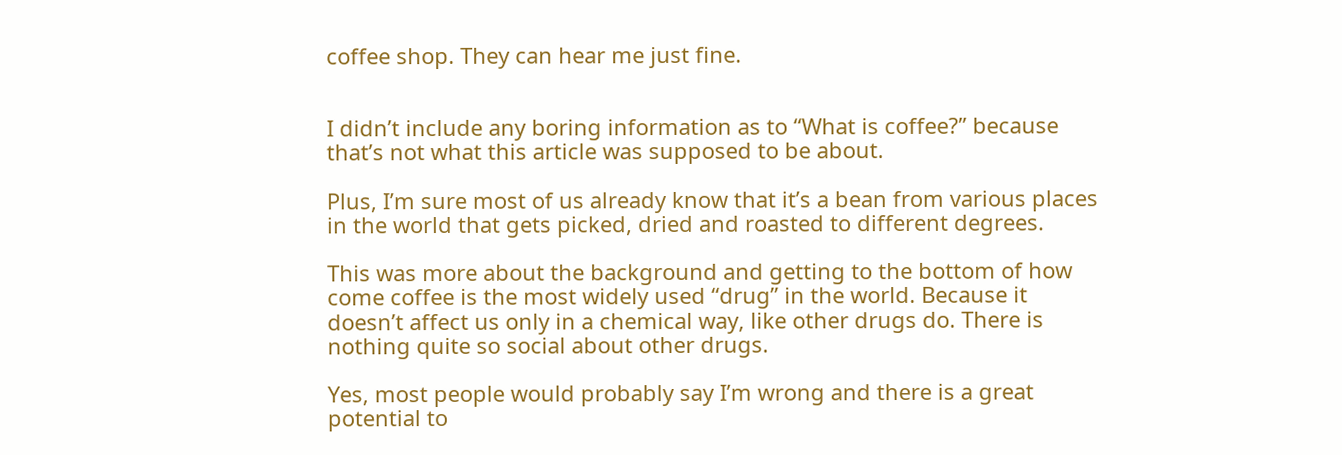coffee shop. They can hear me just fine.


I didn’t include any boring information as to “What is coffee?” because that’s not what this article was supposed to be about.

Plus, I’m sure most of us already know that it’s a bean from various places in the world that gets picked, dried and roasted to different degrees.

This was more about the background and getting to the bottom of how come coffee is the most widely used “drug” in the world. Because it doesn’t affect us only in a chemical way, like other drugs do. There is nothing quite so social about other drugs.

Yes, most people would probably say I’m wrong and there is a great potential to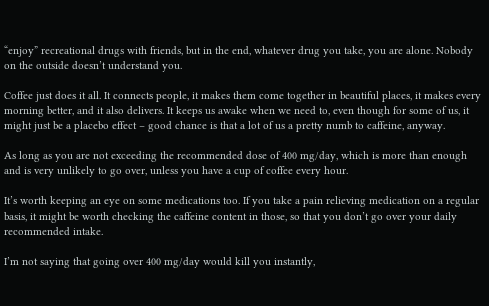“enjoy” recreational drugs with friends, but in the end, whatever drug you take, you are alone. Nobody on the outside doesn’t understand you.

Coffee just does it all. It connects people, it makes them come together in beautiful places, it makes every morning better, and it also delivers. It keeps us awake when we need to, even though for some of us, it might just be a placebo effect – good chance is that a lot of us a pretty numb to caffeine, anyway.

As long as you are not exceeding the recommended dose of 400 mg/day, which is more than enough and is very unlikely to go over, unless you have a cup of coffee every hour.

It’s worth keeping an eye on some medications too. If you take a pain relieving medication on a regular basis, it might be worth checking the caffeine content in those, so that you don’t go over your daily recommended intake.

I’m not saying that going over 400 mg/day would kill you instantly,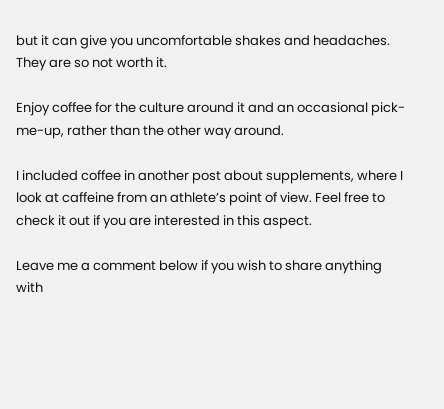but it can give you uncomfortable shakes and headaches. They are so not worth it.

Enjoy coffee for the culture around it and an occasional pick-me-up, rather than the other way around.

I included coffee in another post about supplements, where I look at caffeine from an athlete’s point of view. Feel free to check it out if you are interested in this aspect.

Leave me a comment below if you wish to share anything with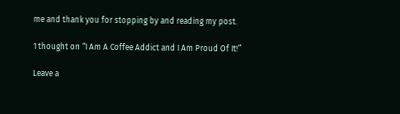me and thank you for stopping by and reading my post.

1 thought on “I Am A Coffee Addict and I Am Proud Of It!”

Leave a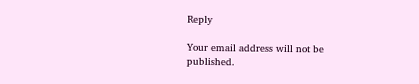Reply

Your email address will not be published.